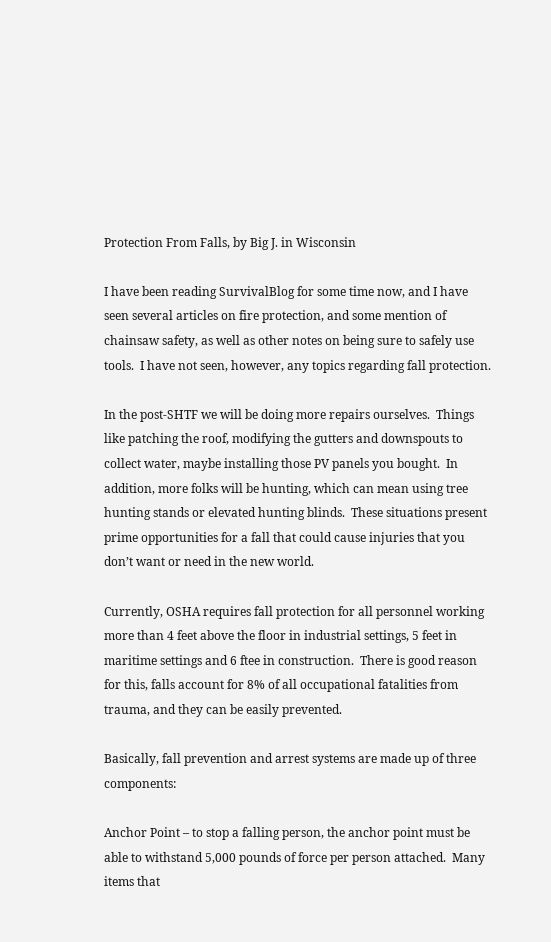Protection From Falls, by Big J. in Wisconsin

I have been reading SurvivalBlog for some time now, and I have seen several articles on fire protection, and some mention of chainsaw safety, as well as other notes on being sure to safely use tools.  I have not seen, however, any topics regarding fall protection.

In the post-SHTF we will be doing more repairs ourselves.  Things like patching the roof, modifying the gutters and downspouts to collect water, maybe installing those PV panels you bought.  In addition, more folks will be hunting, which can mean using tree hunting stands or elevated hunting blinds.  These situations present prime opportunities for a fall that could cause injuries that you don’t want or need in the new world.

Currently, OSHA requires fall protection for all personnel working more than 4 feet above the floor in industrial settings, 5 feet in maritime settings and 6 ftee in construction.  There is good reason for this, falls account for 8% of all occupational fatalities from trauma, and they can be easily prevented.

Basically, fall prevention and arrest systems are made up of three components:

Anchor Point – to stop a falling person, the anchor point must be able to withstand 5,000 pounds of force per person attached.  Many items that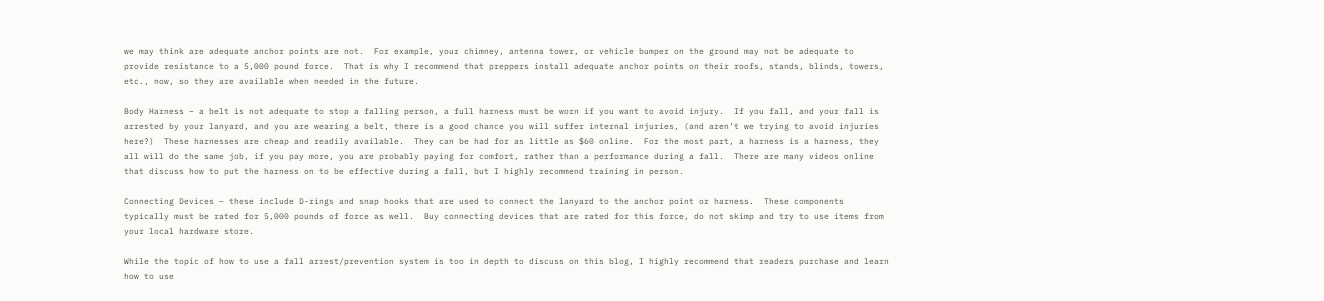we may think are adequate anchor points are not.  For example, your chimney, antenna tower, or vehicle bumper on the ground may not be adequate to provide resistance to a 5,000 pound force.  That is why I recommend that preppers install adequate anchor points on their roofs, stands, blinds, towers, etc., now, so they are available when needed in the future.

Body Harness – a belt is not adequate to stop a falling person, a full harness must be worn if you want to avoid injury.  If you fall, and your fall is arrested by your lanyard, and you are wearing a belt, there is a good chance you will suffer internal injuries, (and aren’t we trying to avoid injuries here?)  These harnesses are cheap and readily available.  They can be had for as little as $60 online.  For the most part, a harness is a harness, they all will do the same job, if you pay more, you are probably paying for comfort, rather than a performance during a fall.  There are many videos online that discuss how to put the harness on to be effective during a fall, but I highly recommend training in person.

Connecting Devices – these include D-rings and snap hooks that are used to connect the lanyard to the anchor point or harness.  These components typically must be rated for 5,000 pounds of force as well.  Buy connecting devices that are rated for this force, do not skimp and try to use items from your local hardware store.

While the topic of how to use a fall arrest/prevention system is too in depth to discuss on this blog, I highly recommend that readers purchase and learn how to use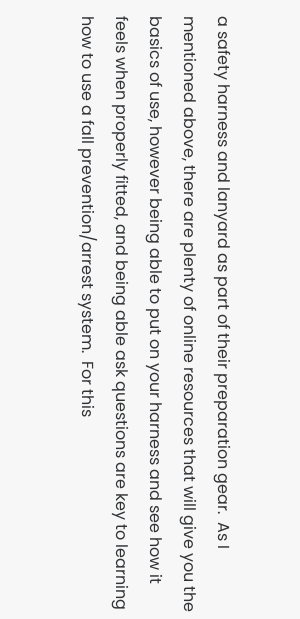a safety harness and lanyard as part of their preparation gear.  As I mentioned above, there are plenty of online resources that will give you the basics of use, however being able to put on your harness and see how it feels when properly fitted, and being able ask questions are key to learning how to use a fall prevention/arrest system.  For this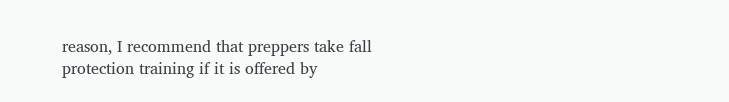reason, I recommend that preppers take fall protection training if it is offered by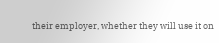their employer, whether they will use it on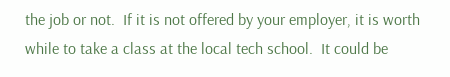the job or not.  If it is not offered by your employer, it is worth while to take a class at the local tech school.  It could be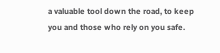a valuable tool down the road, to keep you and those who rely on you safe.